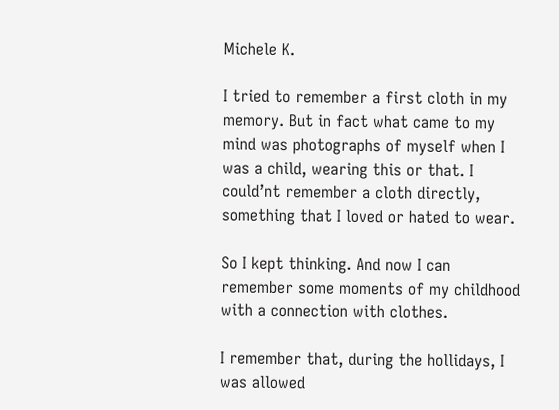Michele K.

I tried to remember a first cloth in my memory. But in fact what came to my mind was photographs of myself when I was a child, wearing this or that. I could’nt remember a cloth directly, something that I loved or hated to wear.

So I kept thinking. And now I can remember some moments of my childhood with a connection with clothes.

I remember that, during the hollidays, I was allowed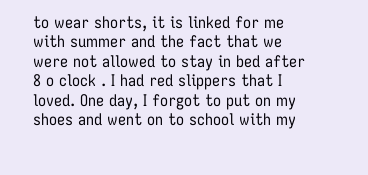to wear shorts, it is linked for me with summer and the fact that we were not allowed to stay in bed after 8 o clock . I had red slippers that I loved. One day, I forgot to put on my shoes and went on to school with my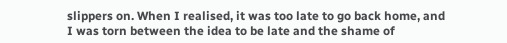slippers on. When I realised, it was too late to go back home, and I was torn between the idea to be late and the shame of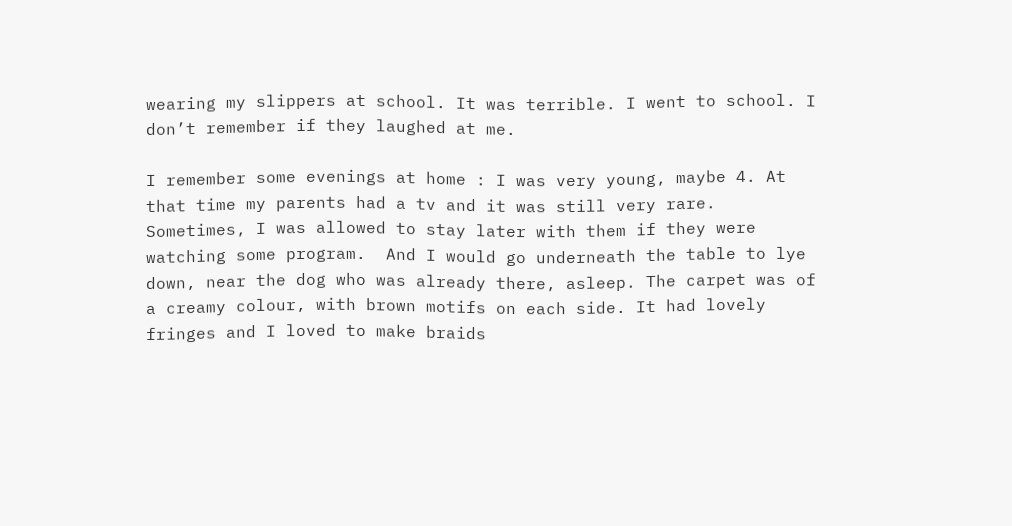wearing my slippers at school. It was terrible. I went to school. I don’t remember if they laughed at me.

I remember some evenings at home : I was very young, maybe 4. At that time my parents had a tv and it was still very rare. Sometimes, I was allowed to stay later with them if they were watching some program.  And I would go underneath the table to lye down, near the dog who was already there, asleep. The carpet was of a creamy colour, with brown motifs on each side. It had lovely fringes and I loved to make braids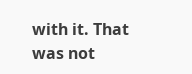with it. That was not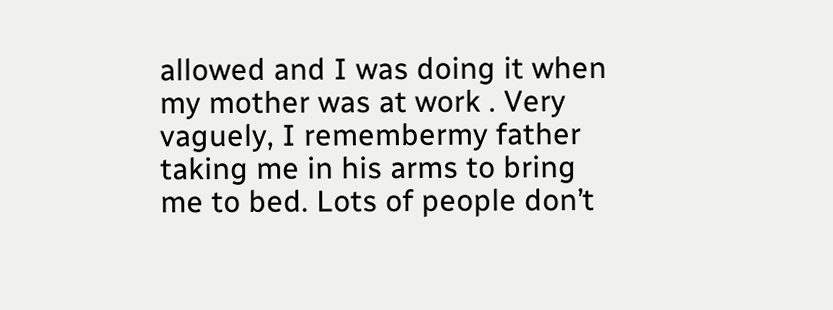allowed and I was doing it when my mother was at work . Very vaguely, I remembermy father taking me in his arms to bring me to bed. Lots of people don’t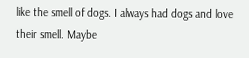like the smell of dogs. I always had dogs and love their smell. Maybe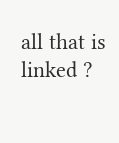all that is linked ?